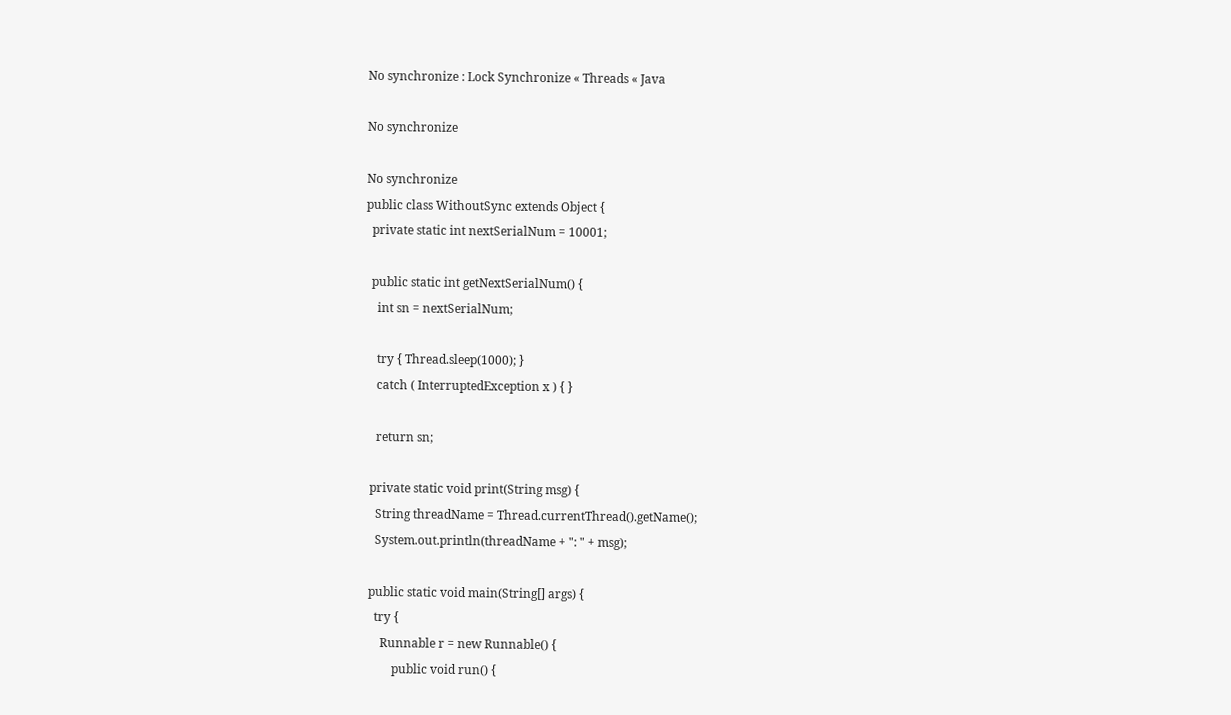No synchronize : Lock Synchronize « Threads « Java

No synchronize

No synchronize
public class WithoutSync extends Object {
  private static int nextSerialNum = 10001;

  public static int getNextSerialNum() {
    int sn = nextSerialNum;

    try { Thread.sleep(1000); }
    catch ( InterruptedException x ) { }

    return sn;

  private static void print(String msg) {
    String threadName = Thread.currentThread().getName();
    System.out.println(threadName + ": " + msg);

  public static void main(String[] args) {
    try {
      Runnable r = new Runnable() {
          public void run() {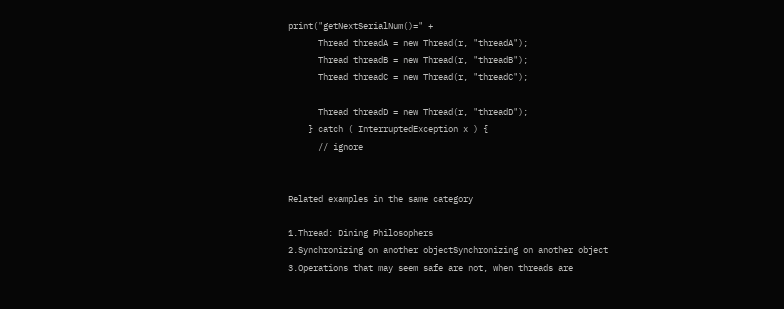print("getNextSerialNum()=" +
      Thread threadA = new Thread(r, "threadA");
      Thread threadB = new Thread(r, "threadB");
      Thread threadC = new Thread(r, "threadC");

      Thread threadD = new Thread(r, "threadD");
    } catch ( InterruptedException x ) {
      // ignore


Related examples in the same category

1.Thread: Dining Philosophers
2.Synchronizing on another objectSynchronizing on another object
3.Operations that may seem safe are not, when threads are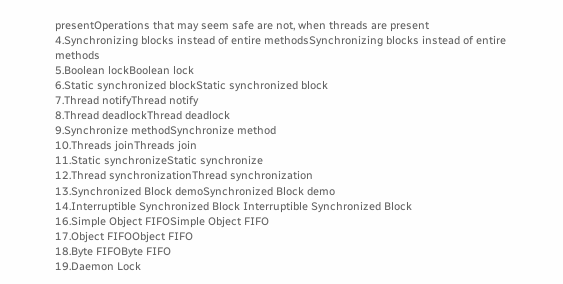presentOperations that may seem safe are not, when threads are present
4.Synchronizing blocks instead of entire methodsSynchronizing blocks instead of entire methods
5.Boolean lockBoolean lock
6.Static synchronized blockStatic synchronized block
7.Thread notifyThread notify
8.Thread deadlockThread deadlock
9.Synchronize methodSynchronize method
10.Threads joinThreads join
11.Static synchronizeStatic synchronize
12.Thread synchronizationThread synchronization
13.Synchronized Block demoSynchronized Block demo
14.Interruptible Synchronized Block Interruptible Synchronized Block
16.Simple Object FIFOSimple Object FIFO
17.Object FIFOObject FIFO
18.Byte FIFOByte FIFO
19.Daemon Lock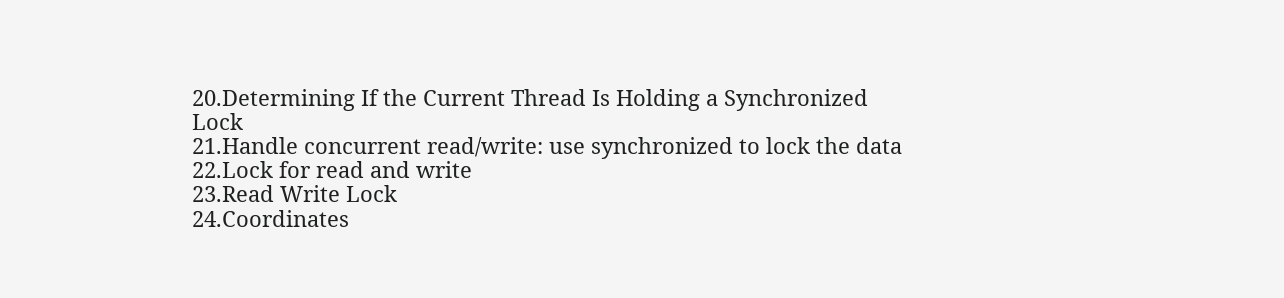20.Determining If the Current Thread Is Holding a Synchronized Lock
21.Handle concurrent read/write: use synchronized to lock the data
22.Lock for read and write
23.Read Write Lock
24.Coordinates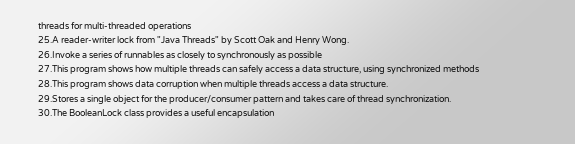threads for multi-threaded operations
25.A reader-writer lock from "Java Threads" by Scott Oak and Henry Wong.
26.Invoke a series of runnables as closely to synchronously as possible
27.This program shows how multiple threads can safely access a data structure, using synchronized methods
28.This program shows data corruption when multiple threads access a data structure.
29.Stores a single object for the producer/consumer pattern and takes care of thread synchronization.
30.The BooleanLock class provides a useful encapsulation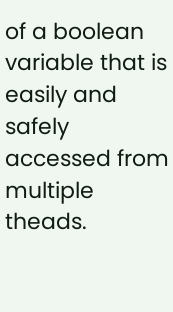of a boolean variable that is easily and safely accessed from multiple theads.